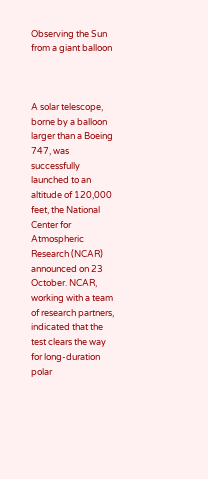Observing the Sun from a giant balloon



A solar telescope, borne by a balloon larger than a Boeing 747, was successfully launched to an altitude of 120,000 feet, the National Center for Atmospheric Research (NCAR) announced on 23 October. NCAR, working with a team of research partners, indicated that the test clears the way for long-duration polar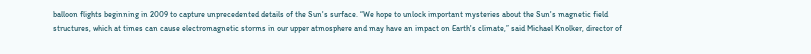balloon flights beginning in 2009 to capture unprecedented details of the Sun's surface. “We hope to unlock important mysteries about the Sun's magnetic field structures, which at times can cause electromagnetic storms in our upper atmosphere and may have an impact on Earth's climate,” said Michael Knolker, director of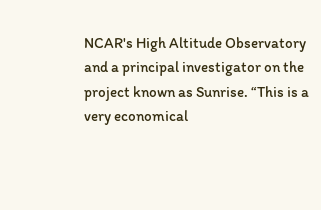NCAR's High Altitude Observatory and a principal investigator on the project known as Sunrise. “This is a very economical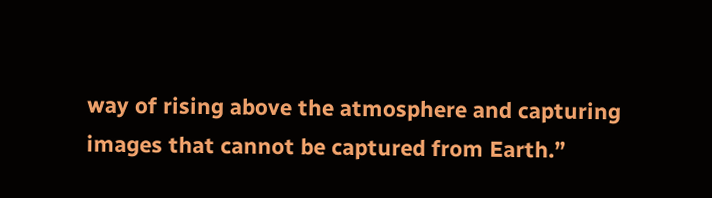way of rising above the atmosphere and capturing images that cannot be captured from Earth.”